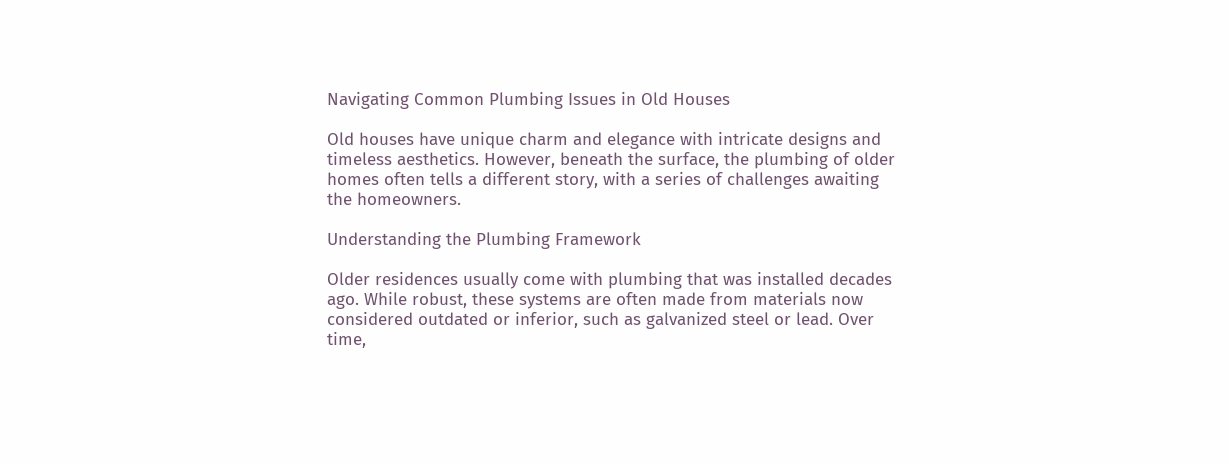Navigating Common Plumbing Issues in Old Houses

Old houses have unique charm and elegance with intricate designs and timeless aesthetics. However, beneath the surface, the plumbing of older homes often tells a different story, with a series of challenges awaiting the homeowners.

Understanding the Plumbing Framework

Older residences usually come with plumbing that was installed decades ago. While robust, these systems are often made from materials now considered outdated or inferior, such as galvanized steel or lead. Over time,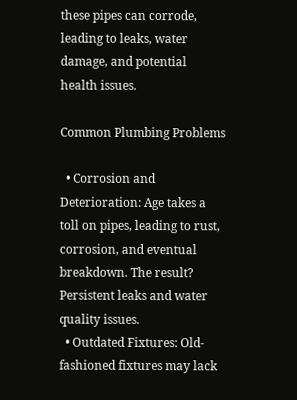these pipes can corrode, leading to leaks, water damage, and potential health issues.

Common Plumbing Problems

  • Corrosion and Deterioration: Age takes a toll on pipes, leading to rust, corrosion, and eventual breakdown. The result? Persistent leaks and water quality issues.
  • Outdated Fixtures: Old-fashioned fixtures may lack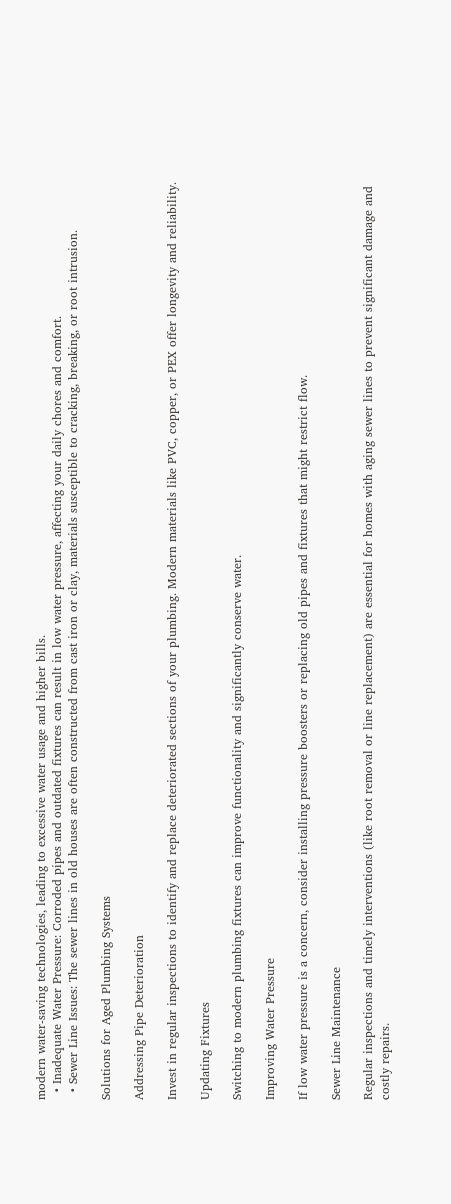modern water-saving technologies, leading to excessive water usage and higher bills.
  • Inadequate Water Pressure: Corroded pipes and outdated fixtures can result in low water pressure, affecting your daily chores and comfort.
  • Sewer Line Issues: The sewer lines in old houses are often constructed from cast iron or clay, materials susceptible to cracking, breaking, or root intrusion.

Solutions for Aged Plumbing Systems

Addressing Pipe Deterioration

Invest in regular inspections to identify and replace deteriorated sections of your plumbing. Modern materials like PVC, copper, or PEX offer longevity and reliability.

Updating Fixtures

Switching to modern plumbing fixtures can improve functionality and significantly conserve water.

Improving Water Pressure

If low water pressure is a concern, consider installing pressure boosters or replacing old pipes and fixtures that might restrict flow.

Sewer Line Maintenance

Regular inspections and timely interventions (like root removal or line replacement) are essential for homes with aging sewer lines to prevent significant damage and costly repairs.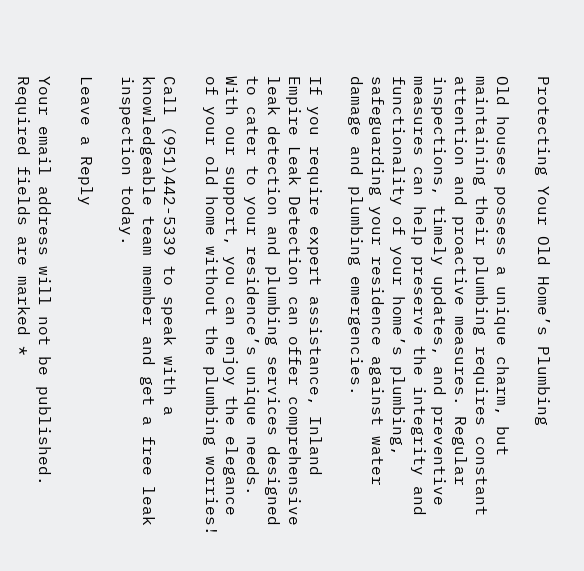Protecting Your Old Home’s Plumbing

Old houses possess a unique charm, but maintaining their plumbing requires constant attention and proactive measures. Regular inspections, timely updates, and preventive measures can help preserve the integrity and functionality of your home’s plumbing, safeguarding your residence against water damage and plumbing emergencies.

If you require expert assistance, Inland Empire Leak Detection can offer comprehensive leak detection and plumbing services designed to cater to your residence’s unique needs. With our support, you can enjoy the elegance of your old home without the plumbing worries!

Call (951)442-5339 to speak with a knowledgeable team member and get a free leak inspection today.

Leave a Reply

Your email address will not be published. Required fields are marked *